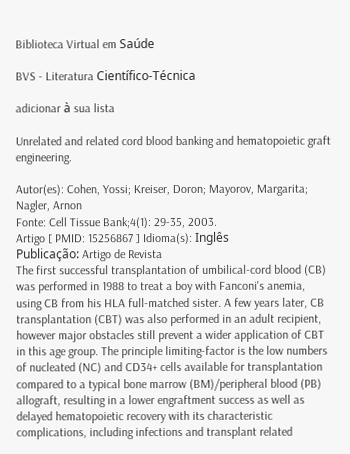Biblioteca Virtual em Saúde

BVS - Literatura Científico-Técnica

adicionar à sua lista

Unrelated and related cord blood banking and hematopoietic graft engineering.

Autor(es): Cohen, Yossi; Kreiser, Doron; Mayorov, Margarita; Nagler, Arnon
Fonte: Cell Tissue Bank;4(1): 29-35, 2003.
Artigo [ PMID: 15256867 ] Idioma(s): Inglês
Publicação: Artigo de Revista
The first successful transplantation of umbilical-cord blood (CB) was performed in 1988 to treat a boy with Fanconi's anemia, using CB from his HLA full-matched sister. A few years later, CB transplantation (CBT) was also performed in an adult recipient, however major obstacles still prevent a wider application of CBT in this age group. The principle limiting-factor is the low numbers of nucleated (NC) and CD34+ cells available for transplantation compared to a typical bone marrow (BM)/peripheral blood (PB) allograft, resulting in a lower engraftment success as well as delayed hematopoietic recovery with its characteristic complications, including infections and transplant related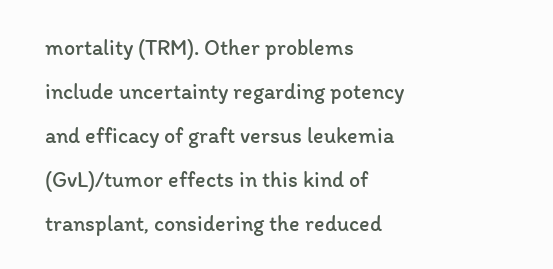mortality (TRM). Other problems include uncertainty regarding potency and efficacy of graft versus leukemia (GvL)/tumor effects in this kind of transplant, considering the reduced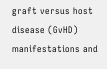graft versus host disease (GvHD) manifestations and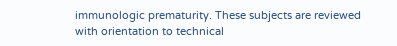immunologic prematurity. These subjects are reviewed with orientation to technical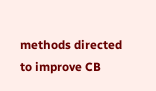methods directed to improve CB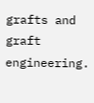grafts and graft engineering.